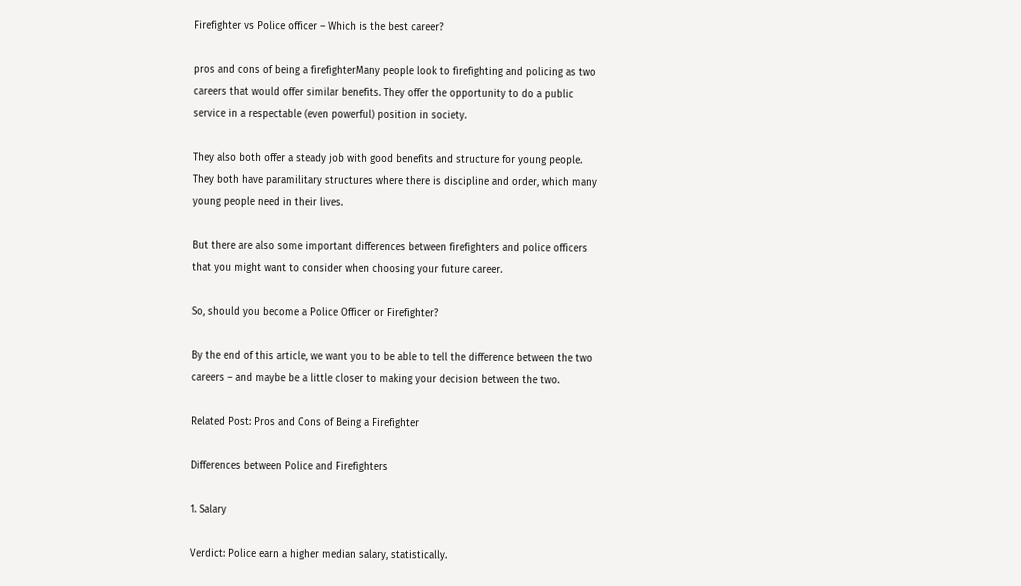Firefighter vs Police officer – Which is the best career?

pros and cons of being a firefighterMany people look to firefighting and policing as two careers that would offer similar benefits. They offer the opportunity to do a public service in a respectable (even powerful) position in society.

They also both offer a steady job with good benefits and structure for young people. They both have paramilitary structures where there is discipline and order, which many young people need in their lives.

But there are also some important differences between firefighters and police officers that you might want to consider when choosing your future career.

So, should you become a Police Officer or Firefighter?

By the end of this article, we want you to be able to tell the difference between the two careers – and maybe be a little closer to making your decision between the two.

Related Post: Pros and Cons of Being a Firefighter

Differences between Police and Firefighters

1. Salary

Verdict: Police earn a higher median salary, statistically.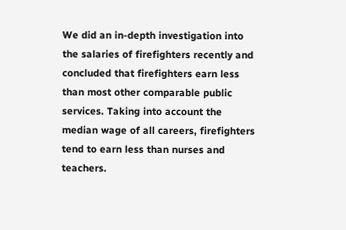We did an in-depth investigation into the salaries of firefighters recently and concluded that firefighters earn less than most other comparable public services. Taking into account the median wage of all careers, firefighters tend to earn less than nurses and teachers.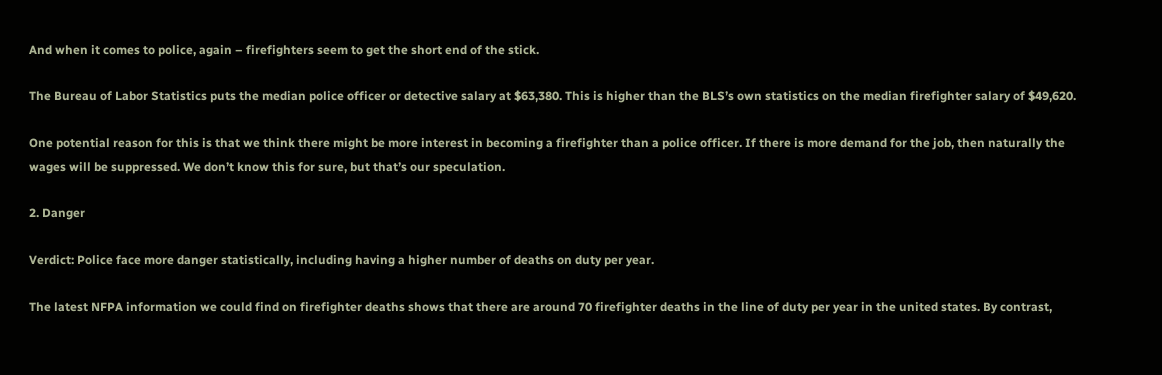And when it comes to police, again – firefighters seem to get the short end of the stick.

The Bureau of Labor Statistics puts the median police officer or detective salary at $63,380. This is higher than the BLS’s own statistics on the median firefighter salary of $49,620.

One potential reason for this is that we think there might be more interest in becoming a firefighter than a police officer. If there is more demand for the job, then naturally the wages will be suppressed. We don’t know this for sure, but that’s our speculation.

2. Danger

Verdict: Police face more danger statistically, including having a higher number of deaths on duty per year.

The latest NFPA information we could find on firefighter deaths shows that there are around 70 firefighter deaths in the line of duty per year in the united states. By contrast,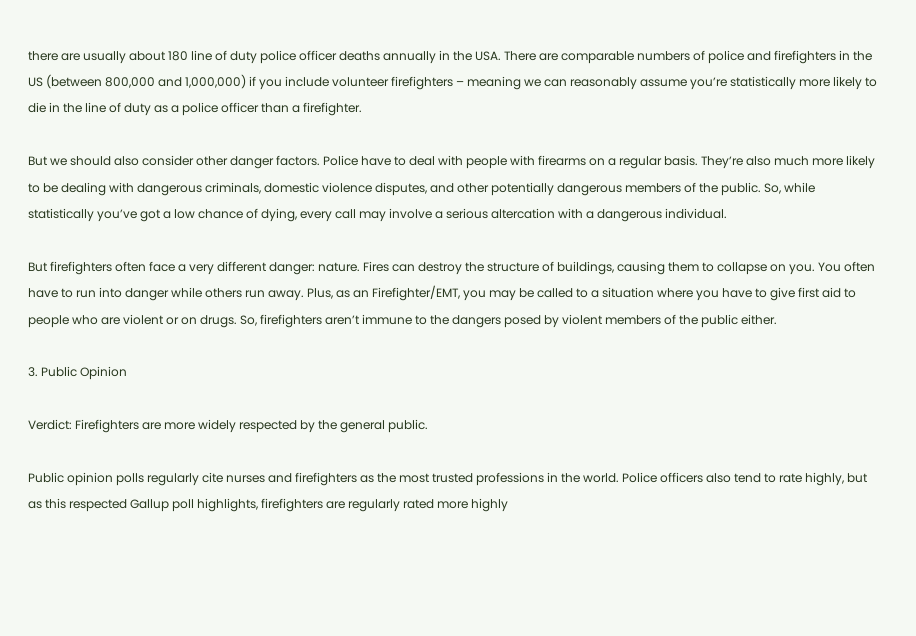there are usually about 180 line of duty police officer deaths annually in the USA. There are comparable numbers of police and firefighters in the US (between 800,000 and 1,000,000) if you include volunteer firefighters – meaning we can reasonably assume you’re statistically more likely to die in the line of duty as a police officer than a firefighter.

But we should also consider other danger factors. Police have to deal with people with firearms on a regular basis. They’re also much more likely to be dealing with dangerous criminals, domestic violence disputes, and other potentially dangerous members of the public. So, while statistically you’ve got a low chance of dying, every call may involve a serious altercation with a dangerous individual.

But firefighters often face a very different danger: nature. Fires can destroy the structure of buildings, causing them to collapse on you. You often have to run into danger while others run away. Plus, as an Firefighter/EMT, you may be called to a situation where you have to give first aid to people who are violent or on drugs. So, firefighters aren’t immune to the dangers posed by violent members of the public either.

3. Public Opinion

Verdict: Firefighters are more widely respected by the general public.

Public opinion polls regularly cite nurses and firefighters as the most trusted professions in the world. Police officers also tend to rate highly, but as this respected Gallup poll highlights, firefighters are regularly rated more highly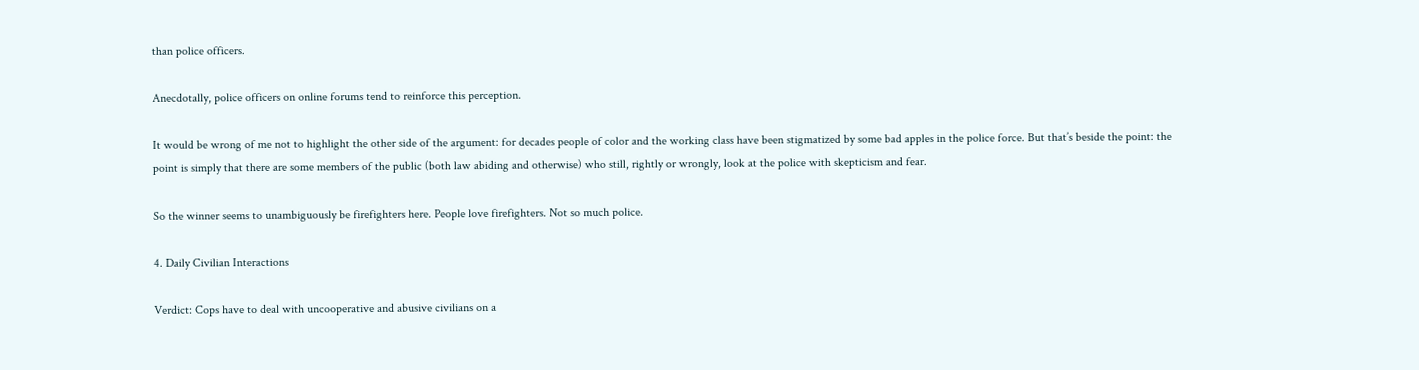than police officers.

Anecdotally, police officers on online forums tend to reinforce this perception.

It would be wrong of me not to highlight the other side of the argument: for decades people of color and the working class have been stigmatized by some bad apples in the police force. But that’s beside the point: the point is simply that there are some members of the public (both law abiding and otherwise) who still, rightly or wrongly, look at the police with skepticism and fear.

So the winner seems to unambiguously be firefighters here. People love firefighters. Not so much police.

4. Daily Civilian Interactions

Verdict: Cops have to deal with uncooperative and abusive civilians on a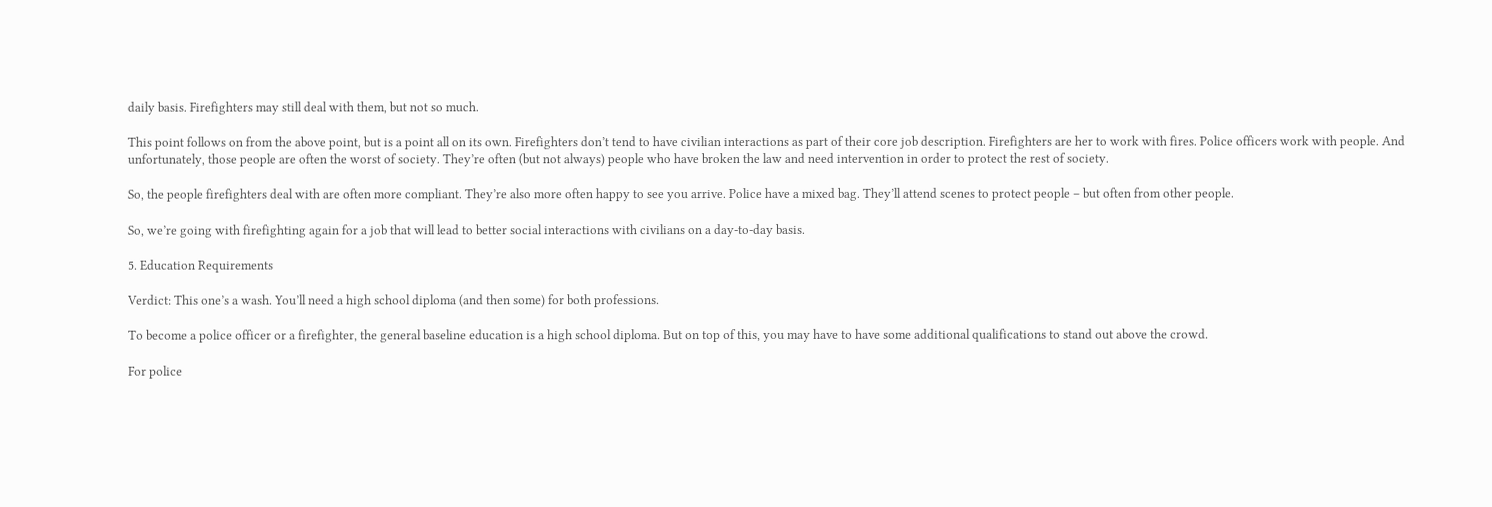daily basis. Firefighters may still deal with them, but not so much.

This point follows on from the above point, but is a point all on its own. Firefighters don’t tend to have civilian interactions as part of their core job description. Firefighters are her to work with fires. Police officers work with people. And unfortunately, those people are often the worst of society. They’re often (but not always) people who have broken the law and need intervention in order to protect the rest of society.

So, the people firefighters deal with are often more compliant. They’re also more often happy to see you arrive. Police have a mixed bag. They’ll attend scenes to protect people – but often from other people.

So, we’re going with firefighting again for a job that will lead to better social interactions with civilians on a day-to-day basis.

5. Education Requirements

Verdict: This one’s a wash. You’ll need a high school diploma (and then some) for both professions.

To become a police officer or a firefighter, the general baseline education is a high school diploma. But on top of this, you may have to have some additional qualifications to stand out above the crowd.

For police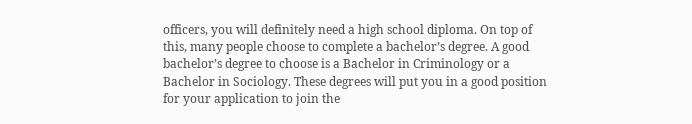officers, you will definitely need a high school diploma. On top of this, many people choose to complete a bachelor’s degree. A good bachelor’s degree to choose is a Bachelor in Criminology or a Bachelor in Sociology. These degrees will put you in a good position for your application to join the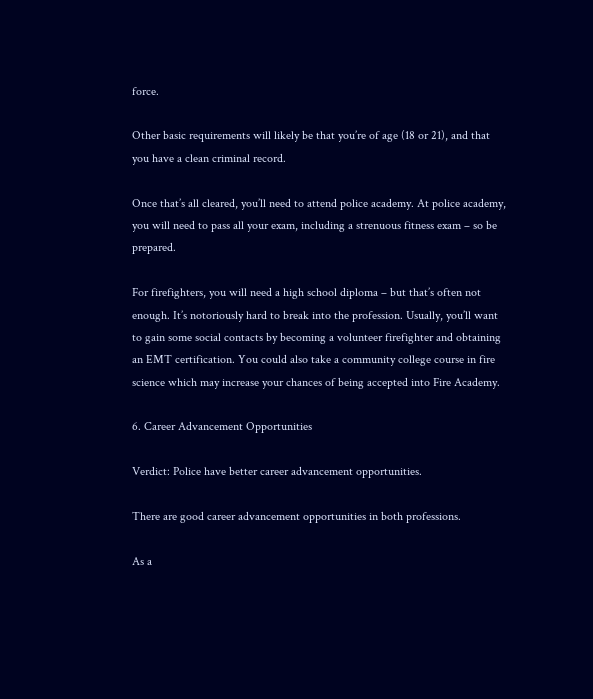force.

Other basic requirements will likely be that you’re of age (18 or 21), and that you have a clean criminal record.

Once that’s all cleared, you’ll need to attend police academy. At police academy, you will need to pass all your exam, including a strenuous fitness exam – so be prepared.

For firefighters, you will need a high school diploma – but that’s often not enough. It’s notoriously hard to break into the profession. Usually, you’ll want to gain some social contacts by becoming a volunteer firefighter and obtaining an EMT certification. You could also take a community college course in fire science which may increase your chances of being accepted into Fire Academy.

6. Career Advancement Opportunities

Verdict: Police have better career advancement opportunities.

There are good career advancement opportunities in both professions.

As a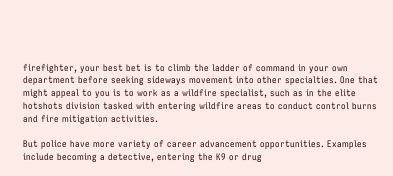firefighter, your best bet is to climb the ladder of command in your own department before seeking sideways movement into other specialties. One that might appeal to you is to work as a wildfire specialist, such as in the elite hotshots division tasked with entering wildfire areas to conduct control burns and fire mitigation activities.

But police have more variety of career advancement opportunities. Examples include becoming a detective, entering the K9 or drug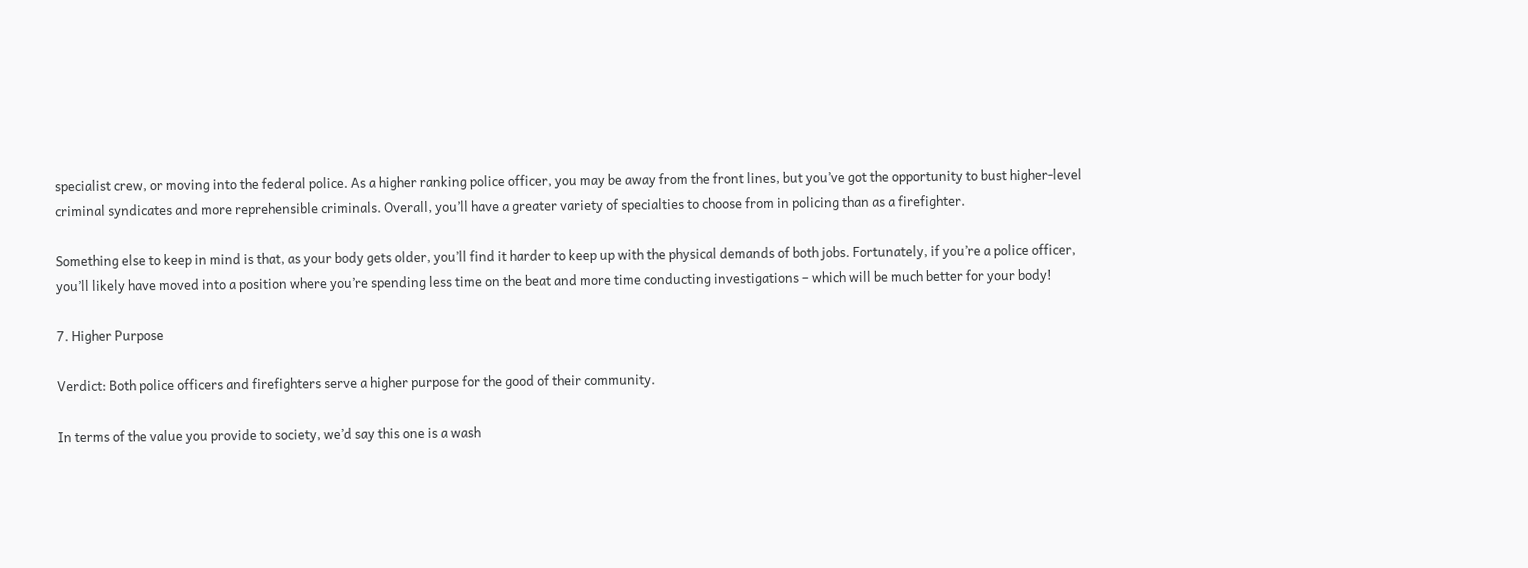specialist crew, or moving into the federal police. As a higher ranking police officer, you may be away from the front lines, but you’ve got the opportunity to bust higher-level criminal syndicates and more reprehensible criminals. Overall, you’ll have a greater variety of specialties to choose from in policing than as a firefighter.

Something else to keep in mind is that, as your body gets older, you’ll find it harder to keep up with the physical demands of both jobs. Fortunately, if you’re a police officer, you’ll likely have moved into a position where you’re spending less time on the beat and more time conducting investigations – which will be much better for your body!

7. Higher Purpose

Verdict: Both police officers and firefighters serve a higher purpose for the good of their community.

In terms of the value you provide to society, we’d say this one is a wash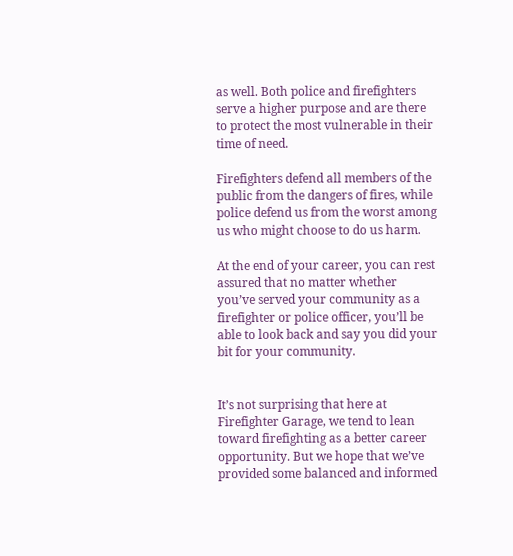as well. Both police and firefighters serve a higher purpose and are there to protect the most vulnerable in their time of need.

Firefighters defend all members of the public from the dangers of fires, while police defend us from the worst among us who might choose to do us harm.

At the end of your career, you can rest assured that no matter whether you’ve served your community as a firefighter or police officer, you’ll be able to look back and say you did your bit for your community.


It’s not surprising that here at Firefighter Garage, we tend to lean toward firefighting as a better career opportunity. But we hope that we’ve provided some balanced and informed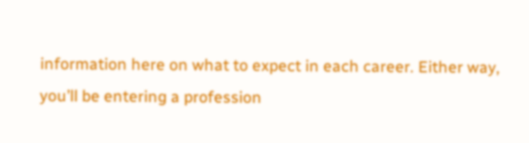information here on what to expect in each career. Either way, you’ll be entering a profession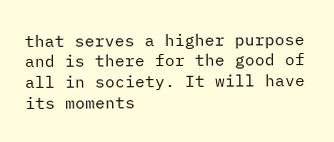that serves a higher purpose and is there for the good of all in society. It will have its moments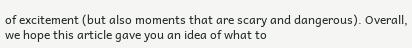of excitement (but also moments that are scary and dangerous). Overall, we hope this article gave you an idea of what to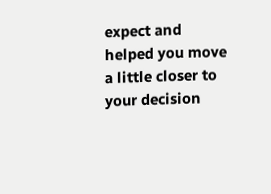expect and helped you move a little closer to your decision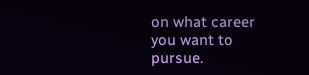on what career you want to pursue.